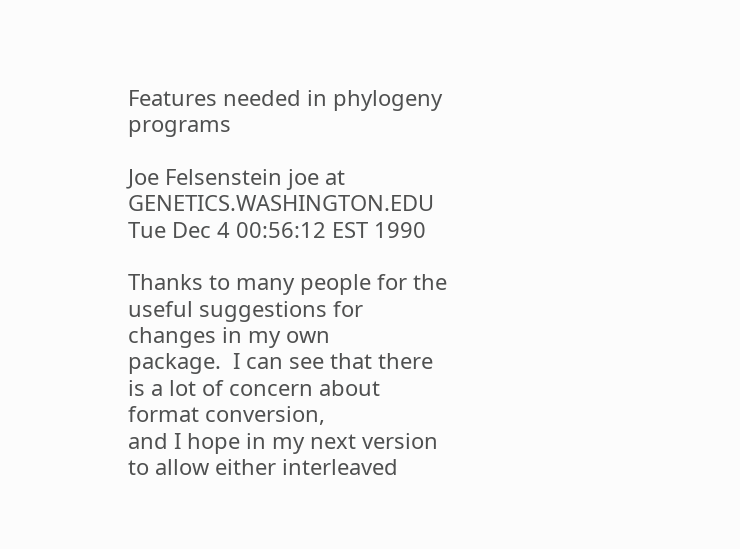Features needed in phylogeny programs

Joe Felsenstein joe at GENETICS.WASHINGTON.EDU
Tue Dec 4 00:56:12 EST 1990

Thanks to many people for the useful suggestions for changes in my own
package.  I can see that there is a lot of concern about format conversion,
and I hope in my next version to allow either interleaved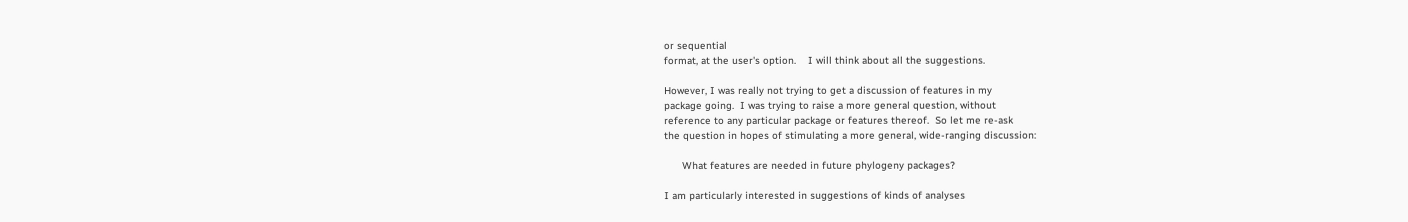or sequential
format, at the user's option.    I will think about all the suggestions.

However, I was really not trying to get a discussion of features in my
package going.  I was trying to raise a more general question, without
reference to any particular package or features thereof.  So let me re-ask
the question in hopes of stimulating a more general, wide-ranging discussion:

      What features are needed in future phylogeny packages?

I am particularly interested in suggestions of kinds of analyses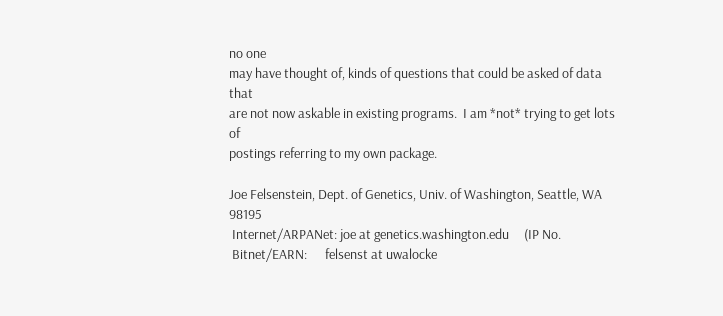no one
may have thought of, kinds of questions that could be asked of data that
are not now askable in existing programs.  I am *not* trying to get lots of
postings referring to my own package.

Joe Felsenstein, Dept. of Genetics, Univ. of Washington, Seattle, WA 98195
 Internet/ARPANet: joe at genetics.washington.edu     (IP No.
 Bitnet/EARN:      felsenst at uwalocke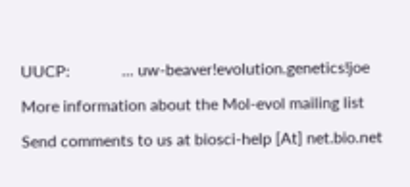UUCP:             ... uw-beaver!evolution.genetics!joe

More information about the Mol-evol mailing list

Send comments to us at biosci-help [At] net.bio.net